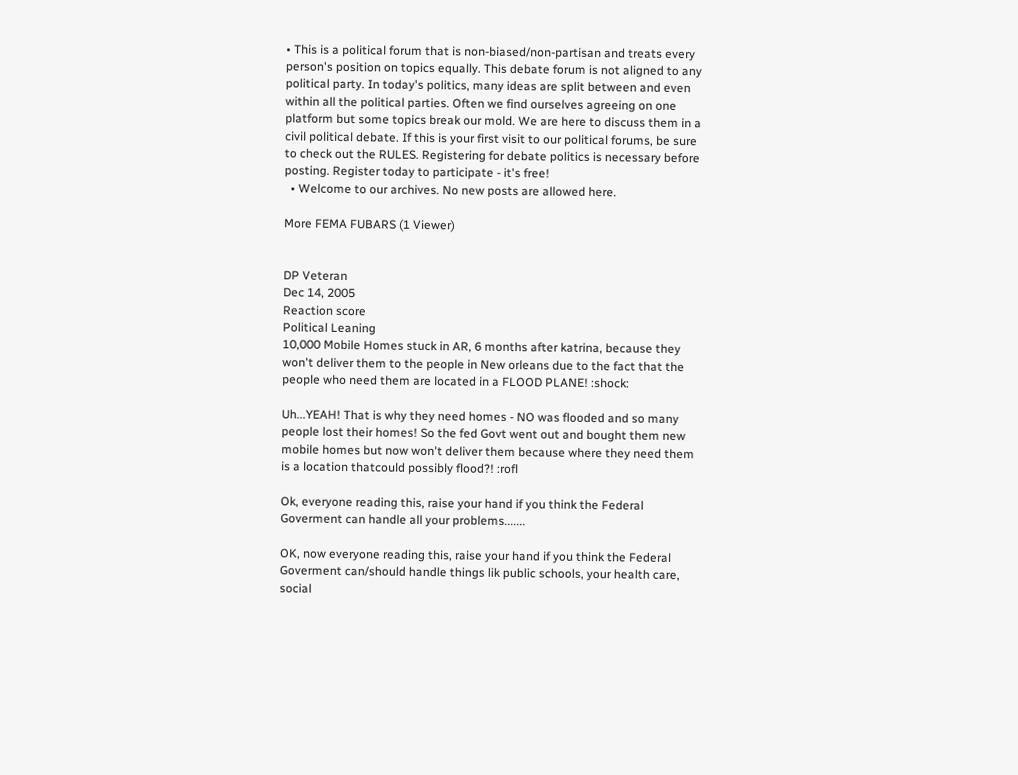• This is a political forum that is non-biased/non-partisan and treats every person's position on topics equally. This debate forum is not aligned to any political party. In today's politics, many ideas are split between and even within all the political parties. Often we find ourselves agreeing on one platform but some topics break our mold. We are here to discuss them in a civil political debate. If this is your first visit to our political forums, be sure to check out the RULES. Registering for debate politics is necessary before posting. Register today to participate - it's free!
  • Welcome to our archives. No new posts are allowed here.

More FEMA FUBARS (1 Viewer)


DP Veteran
Dec 14, 2005
Reaction score
Political Leaning
10,000 Mobile Homes stuck in AR, 6 months after katrina, because they won't deliver them to the people in New orleans due to the fact that the people who need them are located in a FLOOD PLANE! :shock:

Uh...YEAH! That is why they need homes - NO was flooded and so many people lost their homes! So the fed Govt went out and bought them new mobile homes but now won't deliver them because where they need them is a location thatcould possibly flood?! :rofl

Ok, everyone reading this, raise your hand if you think the Federal Goverment can handle all your problems.......

OK, now everyone reading this, raise your hand if you think the Federal Goverment can/should handle things lik public schools, your health care, social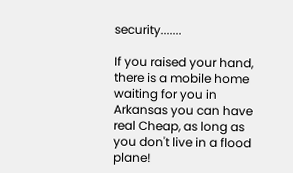security.......

If you raised your hand, there is a mobile home waiting for you in Arkansas you can have real Cheap, as long as you don't live in a flood plane!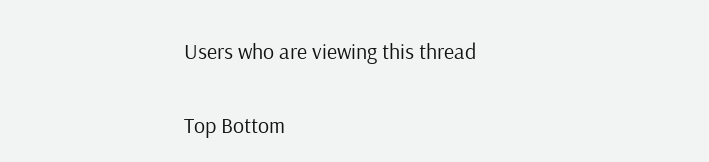Users who are viewing this thread

Top Bottom